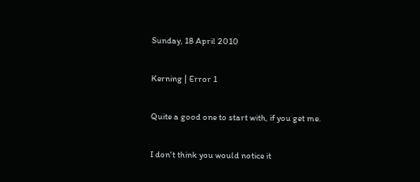Sunday, 18 April 2010

Kerning | Error 1

Quite a good one to start with, if you get me.

I don't think you would notice it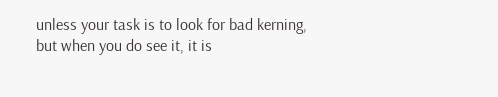unless your task is to look for bad kerning, but when you do see it, it is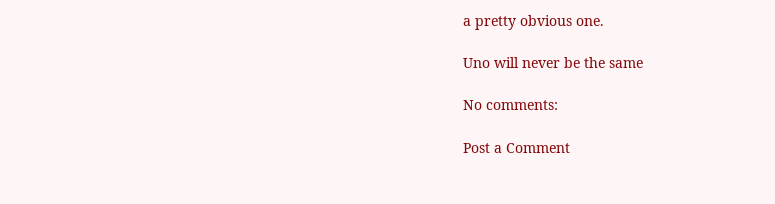a pretty obvious one.

Uno will never be the same

No comments:

Post a Comment